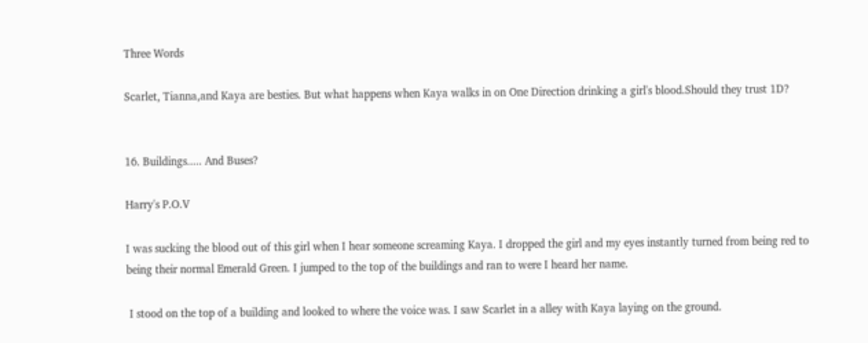Three Words

Scarlet, Tianna,and Kaya are besties. But what happens when Kaya walks in on One Direction drinking a girl's blood.Should they trust 1D?


16. Buildings..... And Buses?

Harry's P.O.V

I was sucking the blood out of this girl when I hear someone screaming Kaya. I dropped the girl and my eyes instantly turned from being red to being their normal Emerald Green. I jumped to the top of the buildings and ran to were I heard her name.

 I stood on the top of a building and looked to where the voice was. I saw Scarlet in a alley with Kaya laying on the ground.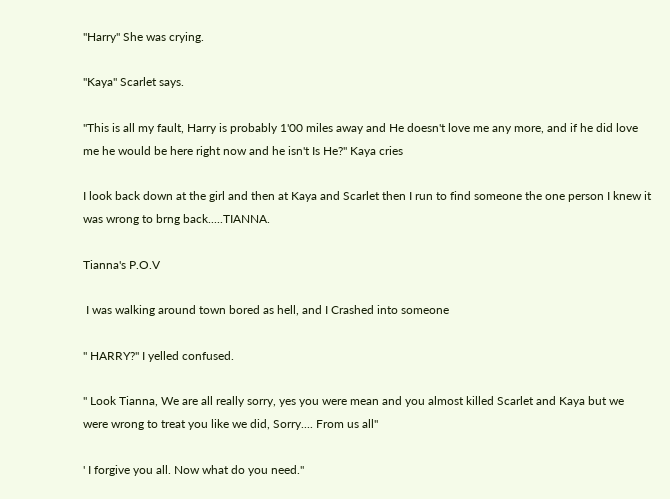"Harry" She was crying.

"Kaya" Scarlet says.

"This is all my fault, Harry is probably 1'00 miles away and He doesn't love me any more, and if he did love me he would be here right now and he isn't Is He?" Kaya cries

I look back down at the girl and then at Kaya and Scarlet then I run to find someone the one person I knew it was wrong to brng back.....TIANNA.

Tianna's P.O.V

 I was walking around town bored as hell, and I Crashed into someone

" HARRY?" I yelled confused.

" Look Tianna, We are all really sorry, yes you were mean and you almost killed Scarlet and Kaya but we were wrong to treat you like we did, Sorry.... From us all"

' I forgive you all. Now what do you need."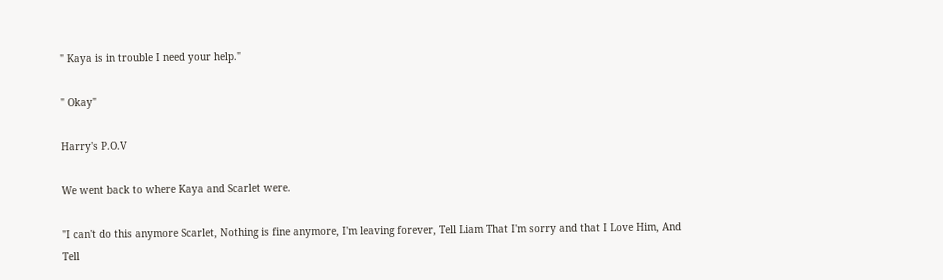" Kaya is in trouble I need your help."

" Okay"

Harry's P.O.V

We went back to where Kaya and Scarlet were.

"I can't do this anymore Scarlet, Nothing is fine anymore, I'm leaving forever, Tell Liam That I'm sorry and that I Love Him, And Tell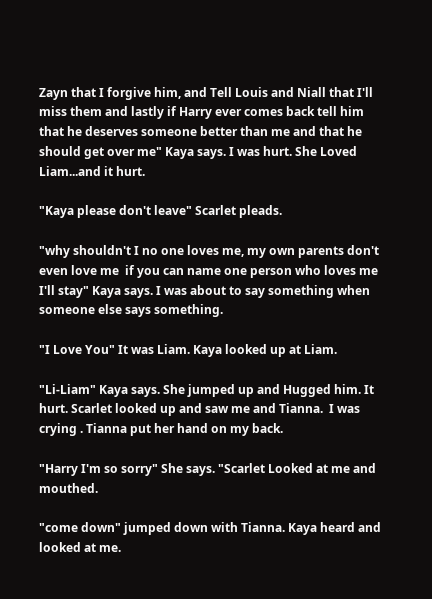Zayn that I forgive him, and Tell Louis and Niall that I'll miss them and lastly if Harry ever comes back tell him that he deserves someone better than me and that he should get over me" Kaya says. I was hurt. She Loved Liam...and it hurt.

"Kaya please don't leave" Scarlet pleads.

"why shouldn't I no one loves me, my own parents don't even love me  if you can name one person who loves me I'll stay" Kaya says. I was about to say something when someone else says something.

"I Love You" It was Liam. Kaya looked up at Liam.

"Li-Liam" Kaya says. She jumped up and Hugged him. It hurt. Scarlet looked up and saw me and Tianna.  I was crying . Tianna put her hand on my back.

"Harry I'm so sorry" She says. "Scarlet Looked at me and mouthed.

"come down" jumped down with Tianna. Kaya heard and looked at me.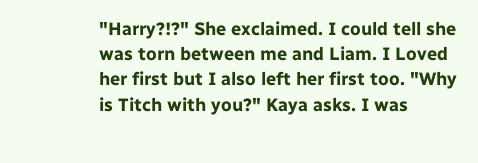"Harry?!?" She exclaimed. I could tell she was torn between me and Liam. I Loved her first but I also left her first too. "Why is Titch with you?" Kaya asks. I was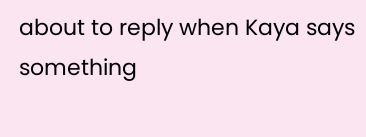about to reply when Kaya says something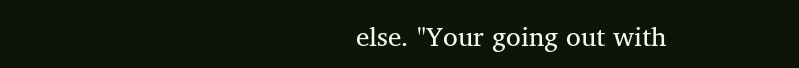else. "Your going out with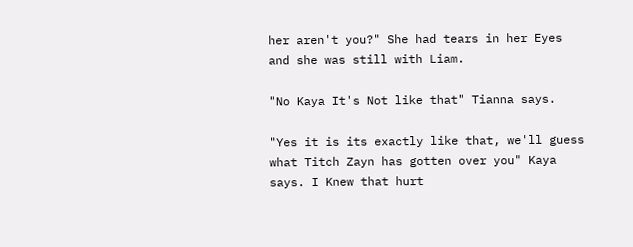her aren't you?" She had tears in her Eyes and she was still with Liam.

"No Kaya It's Not like that" Tianna says.

"Yes it is its exactly like that, we'll guess what Titch Zayn has gotten over you" Kaya says. I Knew that hurt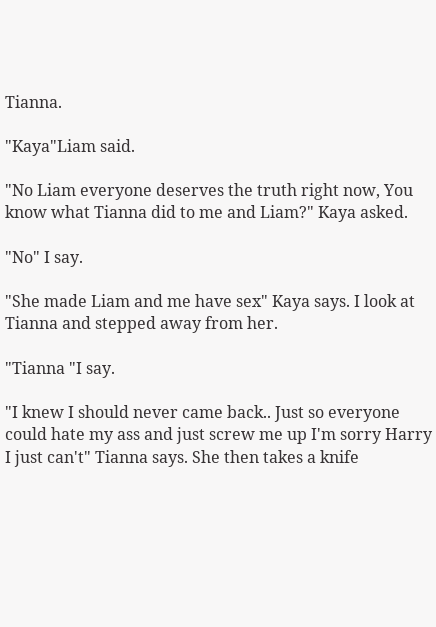Tianna.

"Kaya"Liam said.

"No Liam everyone deserves the truth right now, You know what Tianna did to me and Liam?" Kaya asked.

"No" I say.

"She made Liam and me have sex" Kaya says. I look at Tianna and stepped away from her.

"Tianna "I say.

"I knew I should never came back.. Just so everyone could hate my ass and just screw me up I'm sorry Harry I just can't" Tianna says. She then takes a knife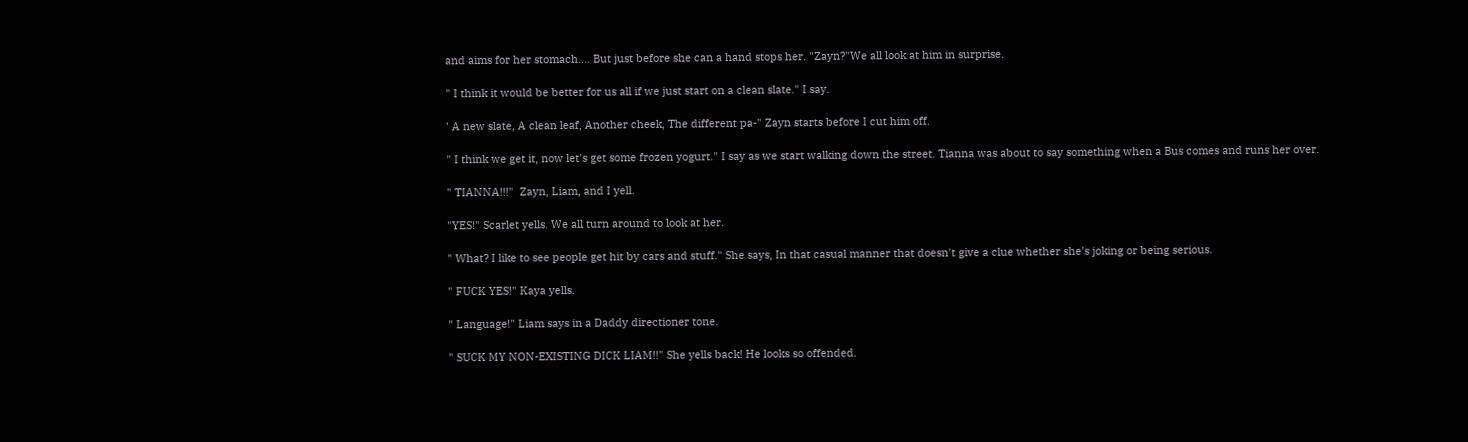and aims for her stomach.... But just before she can a hand stops her. "Zayn?"We all look at him in surprise.

" I think it would be better for us all if we just start on a clean slate." I say.

' A new slate, A clean leaf, Another cheek, The different pa-" Zayn starts before I cut him off.

" I think we get it, now let's get some frozen yogurt." I say as we start walking down the street. Tianna was about to say something when a Bus comes and runs her over.

" TIANNA!!!"  Zayn, Liam, and I yell.

"YES!" Scarlet yells. We all turn around to look at her.

" What? I like to see people get hit by cars and stuff." She says, In that casual manner that doesn't give a clue whether she's joking or being serious.

" FUCK YES!" Kaya yells.

" Language!" Liam says in a Daddy directioner tone.

" SUCK MY NON-EXISTING DICK LIAM!!" She yells back! He looks so offended.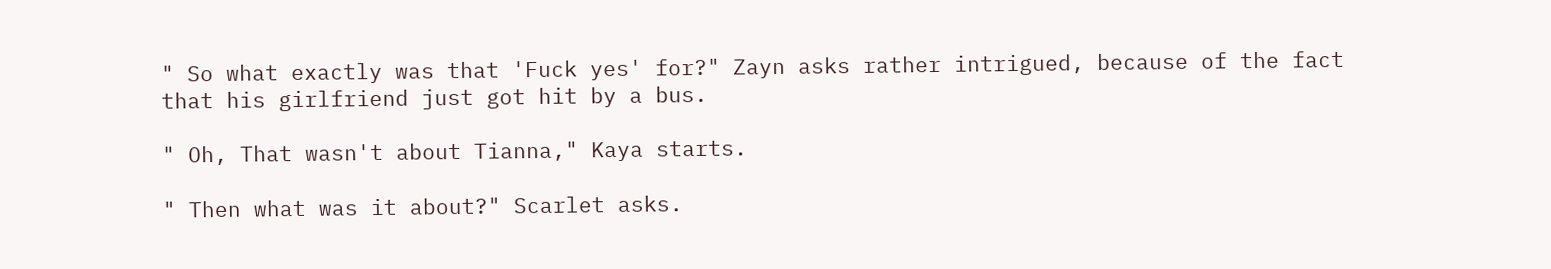" So what exactly was that 'Fuck yes' for?" Zayn asks rather intrigued, because of the fact that his girlfriend just got hit by a bus.

" Oh, That wasn't about Tianna," Kaya starts.

" Then what was it about?" Scarlet asks.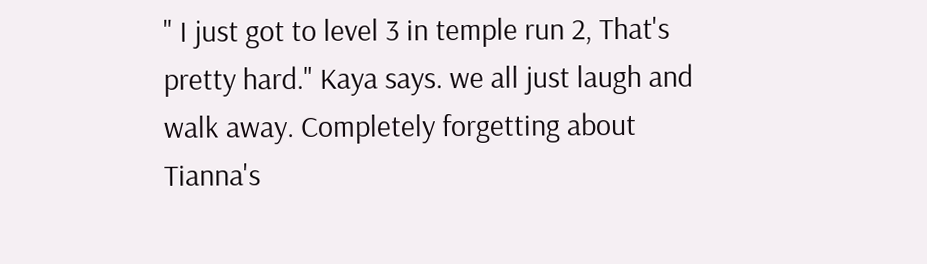" I just got to level 3 in temple run 2, That's pretty hard." Kaya says. we all just laugh and walk away. Completely forgetting about Tianna's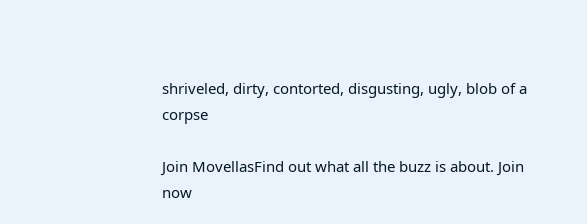shriveled, dirty, contorted, disgusting, ugly, blob of a corpse

Join MovellasFind out what all the buzz is about. Join now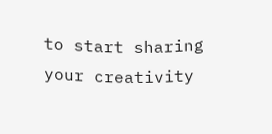to start sharing your creativity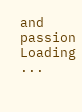and passion
Loading ...